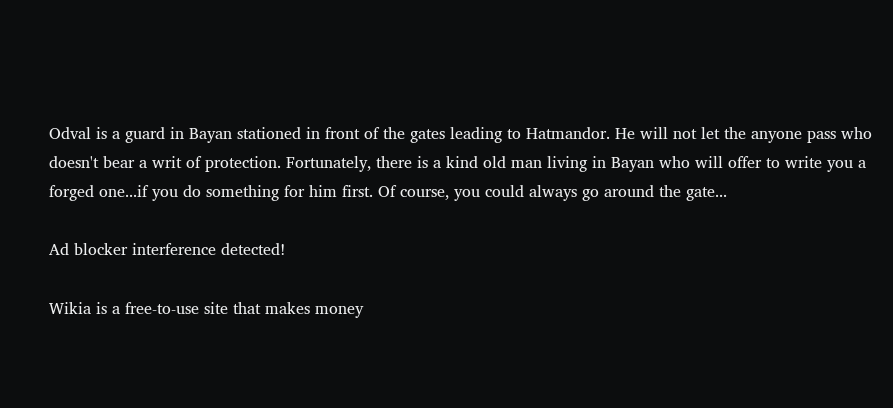Odval is a guard in Bayan stationed in front of the gates leading to Hatmandor. He will not let the anyone pass who doesn't bear a writ of protection. Fortunately, there is a kind old man living in Bayan who will offer to write you a forged one...if you do something for him first. Of course, you could always go around the gate...

Ad blocker interference detected!

Wikia is a free-to-use site that makes money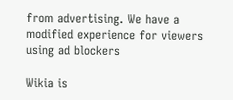from advertising. We have a modified experience for viewers using ad blockers

Wikia is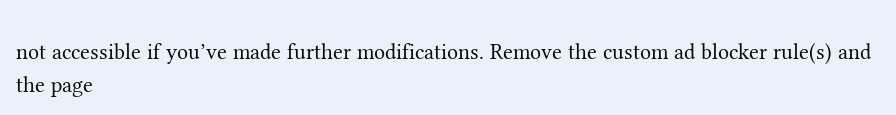not accessible if you’ve made further modifications. Remove the custom ad blocker rule(s) and the page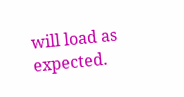will load as expected.